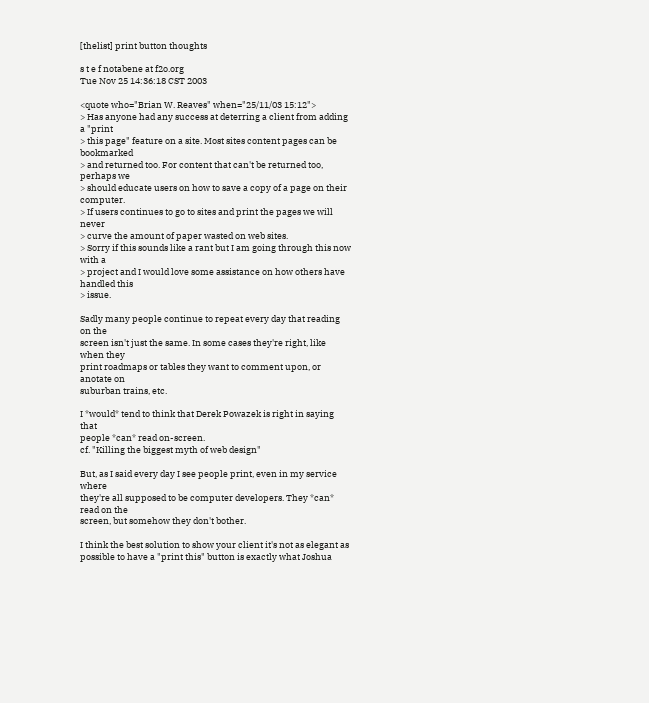[thelist] print button thoughts

s t e f notabene at f2o.org
Tue Nov 25 14:36:18 CST 2003

<quote who="Brian W. Reaves" when="25/11/03 15:12">
> Has anyone had any success at deterring a client from adding a "print
> this page" feature on a site. Most sites content pages can be bookmarked
> and returned too. For content that can't be returned too, perhaps we
> should educate users on how to save a copy of a page on their computer.
> If users continues to go to sites and print the pages we will never
> curve the amount of paper wasted on web sites.
> Sorry if this sounds like a rant but I am going through this now with a
> project and I would love some assistance on how others have handled this
> issue.

Sadly many people continue to repeat every day that reading on the
screen isn't just the same. In some cases they're right, like when they
print roadmaps or tables they want to comment upon, or anotate on
suburban trains, etc.

I *would* tend to think that Derek Powazek is right in saying that
people *can* read on-screen.
cf. "Killing the biggest myth of web design"

But, as I said every day I see people print, even in my service where
they're all supposed to be computer developers. They *can* read on the
screen, but somehow they don't bother.

I think the best solution to show your client it's not as elegant as
possible to have a "print this" button is exactly what Joshua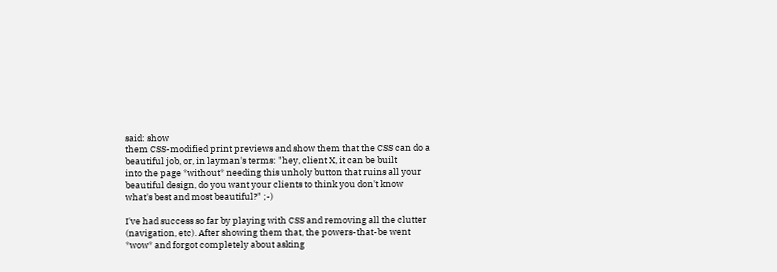said: show
them CSS-modified print previews and show them that the CSS can do a
beautiful job, or, in layman's terms: "hey, client X, it can be built
into the page *without* needing this unholy button that ruins all your
beautiful design, do you want your clients to think you don't know
what's best and most beautiful?" ;-)

I've had success so far by playing with CSS and removing all the clutter
(navigation, etc). After showing them that, the powers-that-be went
*wow* and forgot completely about asking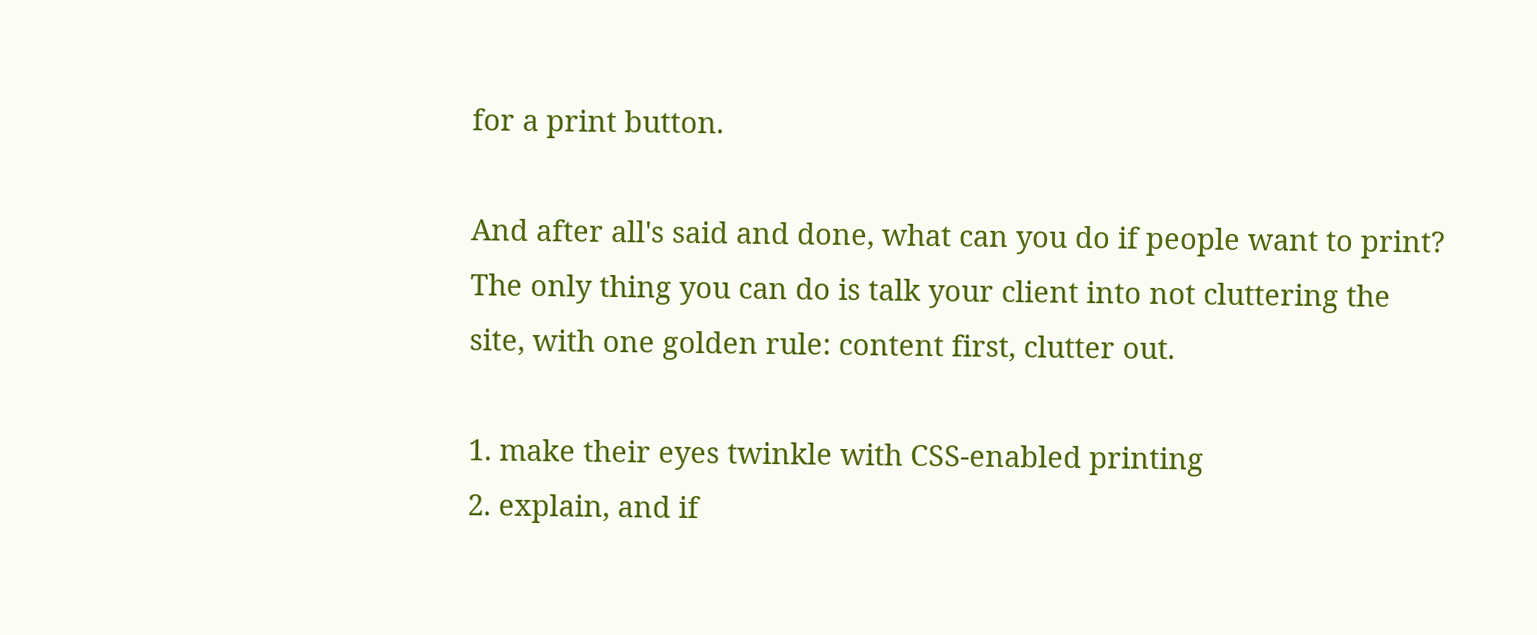for a print button.

And after all's said and done, what can you do if people want to print?
The only thing you can do is talk your client into not cluttering the
site, with one golden rule: content first, clutter out.

1. make their eyes twinkle with CSS-enabled printing
2. explain, and if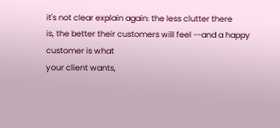it's not clear explain again: the less clutter there
is, the better their customers will feel --and a happy customer is what
your client wants,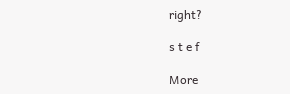right?

s t e f

More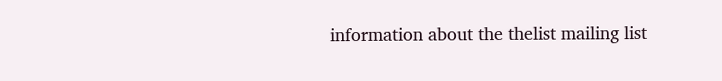information about the thelist mailing list